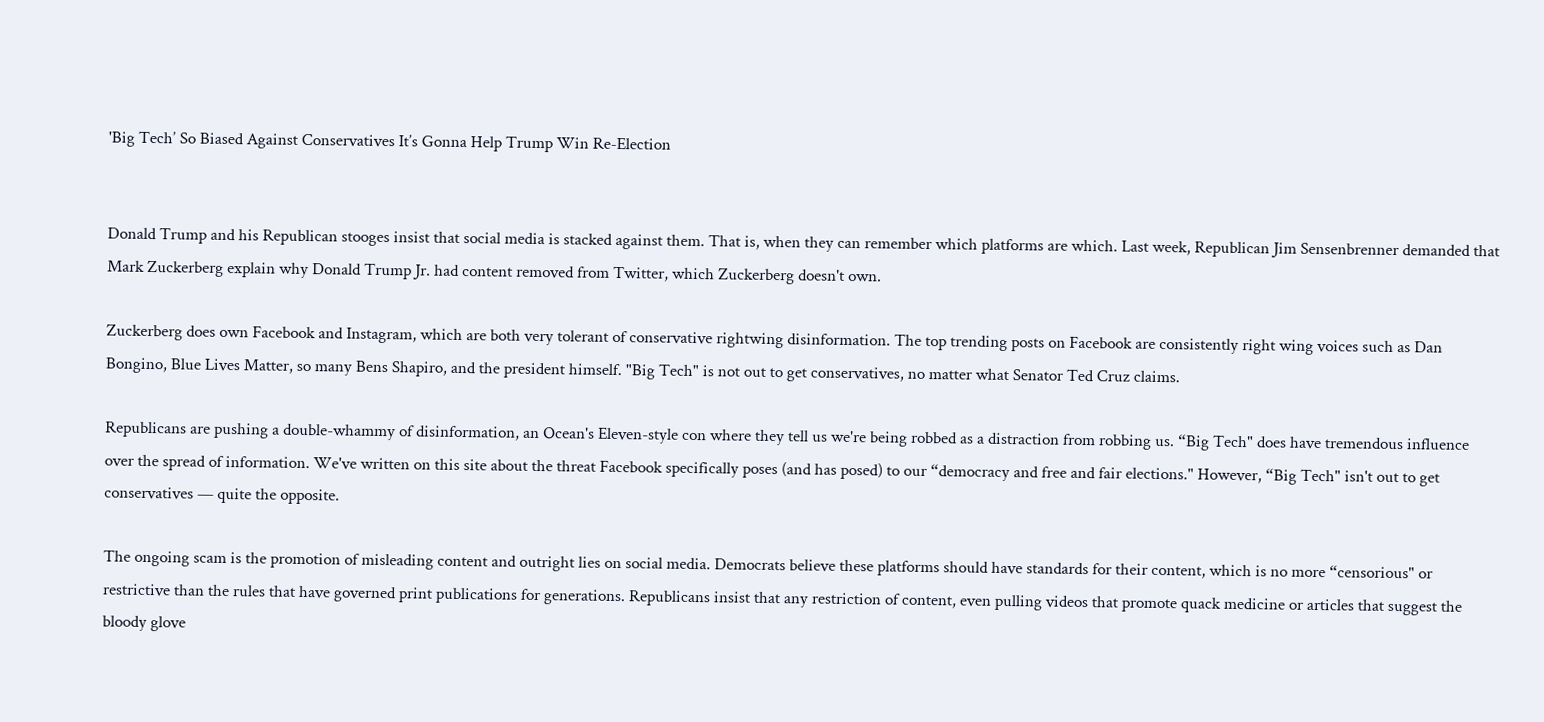'Big Tech’ So Biased Against Conservatives It’s Gonna Help Trump Win Re-Election


Donald Trump and his Republican stooges insist that social media is stacked against them. That is, when they can remember which platforms are which. Last week, Republican Jim Sensenbrenner demanded that Mark Zuckerberg explain why Donald Trump Jr. had content removed from Twitter, which Zuckerberg doesn't own.

Zuckerberg does own Facebook and Instagram, which are both very tolerant of conservative rightwing disinformation. The top trending posts on Facebook are consistently right wing voices such as Dan Bongino, Blue Lives Matter, so many Bens Shapiro, and the president himself. "Big Tech" is not out to get conservatives, no matter what Senator Ted Cruz claims.

Republicans are pushing a double-whammy of disinformation, an Ocean's Eleven-style con where they tell us we're being robbed as a distraction from robbing us. “Big Tech" does have tremendous influence over the spread of information. We've written on this site about the threat Facebook specifically poses (and has posed) to our “democracy and free and fair elections." However, “Big Tech" isn't out to get conservatives — quite the opposite.

The ongoing scam is the promotion of misleading content and outright lies on social media. Democrats believe these platforms should have standards for their content, which is no more “censorious" or restrictive than the rules that have governed print publications for generations. Republicans insist that any restriction of content, even pulling videos that promote quack medicine or articles that suggest the bloody glove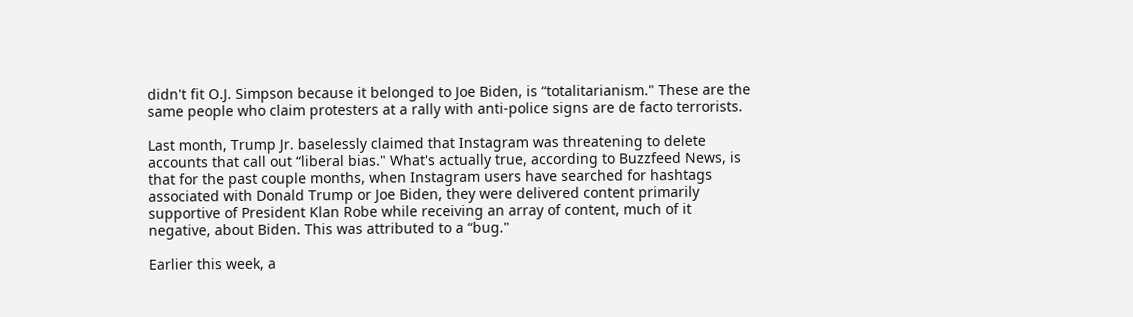didn't fit O.J. Simpson because it belonged to Joe Biden, is “totalitarianism." These are the same people who claim protesters at a rally with anti-police signs are de facto terrorists.

Last month, Trump Jr. baselessly claimed that Instagram was threatening to delete accounts that call out “liberal bias." What's actually true, according to Buzzfeed News, is that for the past couple months, when Instagram users have searched for hashtags associated with Donald Trump or Joe Biden, they were delivered content primarily supportive of President Klan Robe while receiving an array of content, much of it negative, about Biden. This was attributed to a “bug."

Earlier this week, a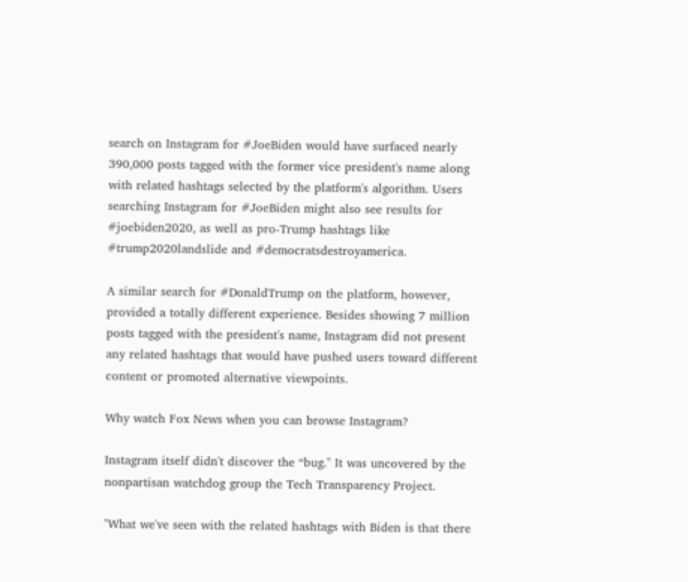search on Instagram for #JoeBiden would have surfaced nearly 390,000 posts tagged with the former vice president's name along with related hashtags selected by the platform's algorithm. Users searching Instagram for #JoeBiden might also see results for #joebiden2020, as well as pro-Trump hashtags like #trump2020landslide and #democratsdestroyamerica.

A similar search for #DonaldTrump on the platform, however, provided a totally different experience. Besides showing 7 million posts tagged with the president's name, Instagram did not present any related hashtags that would have pushed users toward different content or promoted alternative viewpoints.

Why watch Fox News when you can browse Instagram?

Instagram itself didn't discover the “bug." It was uncovered by the nonpartisan watchdog group the Tech Transparency Project.

"What we've seen with the related hashtags with Biden is that there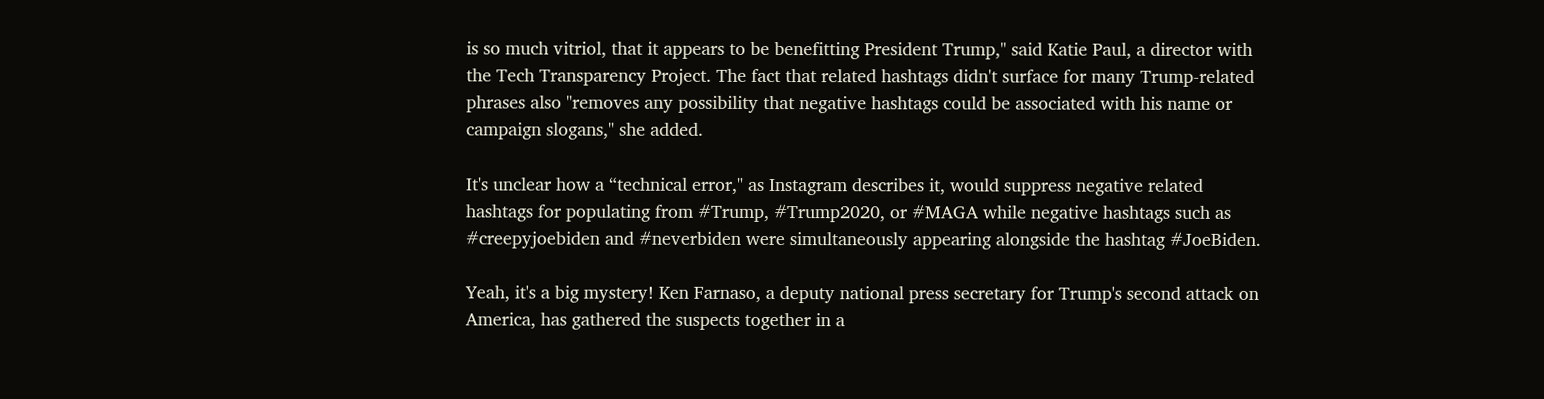is so much vitriol, that it appears to be benefitting President Trump," said Katie Paul, a director with the Tech Transparency Project. The fact that related hashtags didn't surface for many Trump-related phrases also "removes any possibility that negative hashtags could be associated with his name or campaign slogans," she added.

It's unclear how a “technical error," as Instagram describes it, would suppress negative related hashtags for populating from #Trump, #Trump2020, or #MAGA while negative hashtags such as #creepyjoebiden and #neverbiden were simultaneously appearing alongside the hashtag #JoeBiden.

Yeah, it's a big mystery! Ken Farnaso, a deputy national press secretary for Trump's second attack on America, has gathered the suspects together in a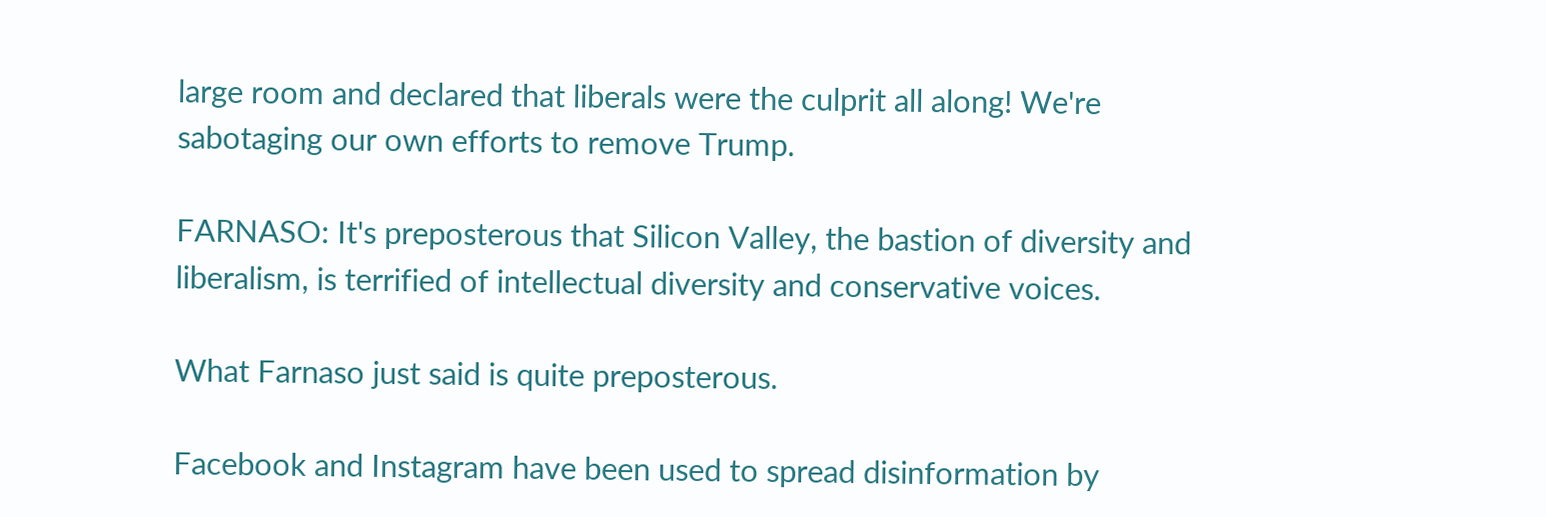large room and declared that liberals were the culprit all along! We're sabotaging our own efforts to remove Trump.

FARNASO: It's preposterous that Silicon Valley, the bastion of diversity and liberalism, is terrified of intellectual diversity and conservative voices.

What Farnaso just said is quite preposterous.

Facebook and Instagram have been used to spread disinformation by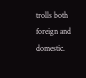trolls both foreign and domestic.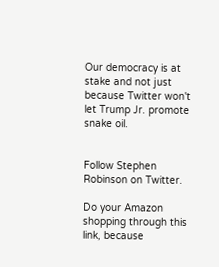Our democracy is at stake and not just because Twitter won't let Trump Jr. promote snake oil.


Follow Stephen Robinson on Twitter.

Do your Amazon shopping through this link, because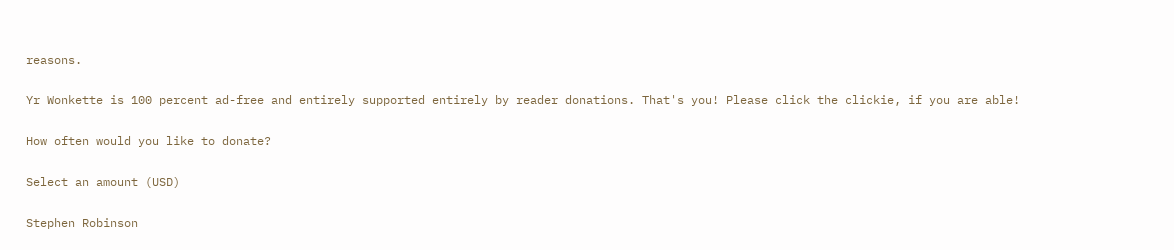reasons.

Yr Wonkette is 100 percent ad-free and entirely supported entirely by reader donations. That's you! Please click the clickie, if you are able!

How often would you like to donate?

Select an amount (USD)

Stephen Robinson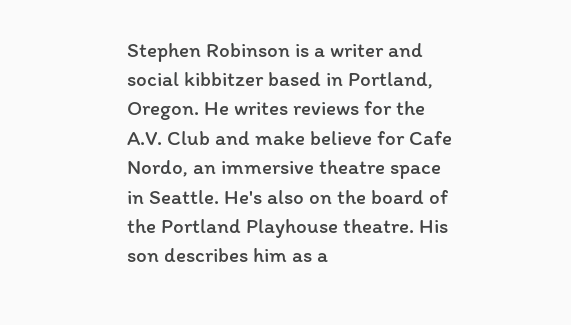Stephen Robinson is a writer and social kibbitzer based in Portland, Oregon. He writes reviews for the A.V. Club and make believe for Cafe Nordo, an immersive theatre space in Seattle. He's also on the board of the Portland Playhouse theatre. His son describes him as a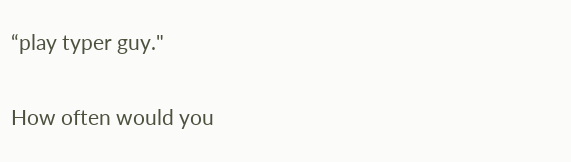“play typer guy."


How often would you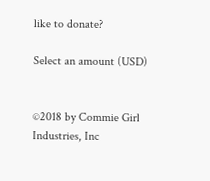like to donate?

Select an amount (USD)


©2018 by Commie Girl Industries, Inc